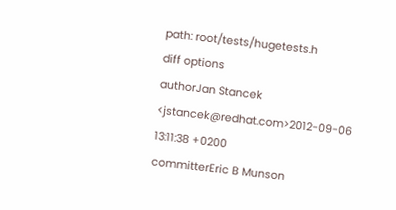path: root/tests/hugetests.h
diff options
authorJan Stancek <jstancek@redhat.com>2012-09-06 13:11:38 +0200
committerEric B Munson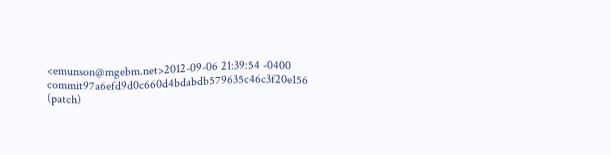<emunson@mgebm.net>2012-09-06 21:39:54 -0400
commit97a6efd9d0c660d4bdabdb579635c46c3f20e156 (patch)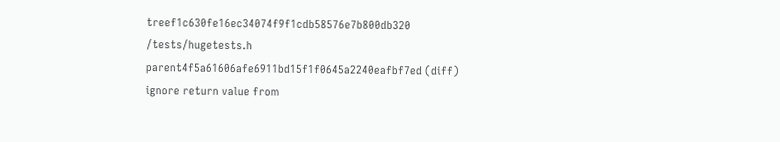treef1c630fe16ec34074f9f1cdb58576e7b800db320 /tests/hugetests.h
parent4f5a61606afe6911bd15f1f0645a2240eafbf7ed (diff)
ignore return value from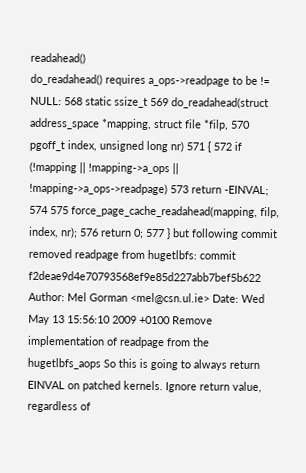readahead()
do_readahead() requires a_ops->readpage to be != NULL: 568 static ssize_t 569 do_readahead(struct address_space *mapping, struct file *filp, 570 pgoff_t index, unsigned long nr) 571 { 572 if (!mapping || !mapping->a_ops || !mapping->a_ops->readpage) 573 return -EINVAL; 574 575 force_page_cache_readahead(mapping, filp, index, nr); 576 return 0; 577 } but following commit removed readpage from hugetlbfs: commit f2deae9d4e70793568ef9e85d227abb7bef5b622 Author: Mel Gorman <mel@csn.ul.ie> Date: Wed May 13 15:56:10 2009 +0100 Remove implementation of readpage from the hugetlbfs_aops So this is going to always return EINVAL on patched kernels. Ignore return value, regardless of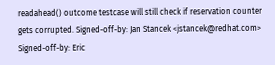readahead() outcome testcase will still check if reservation counter gets corrupted. Signed-off-by: Jan Stancek <jstancek@redhat.com> Signed-off-by: Eric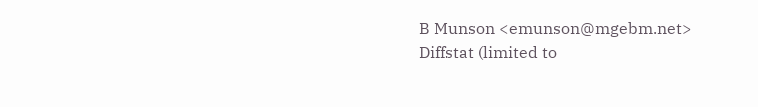B Munson <emunson@mgebm.net>
Diffstat (limited to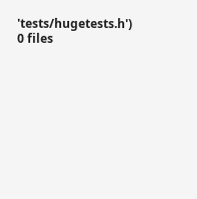'tests/hugetests.h')
0 files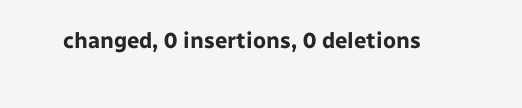changed, 0 insertions, 0 deletions